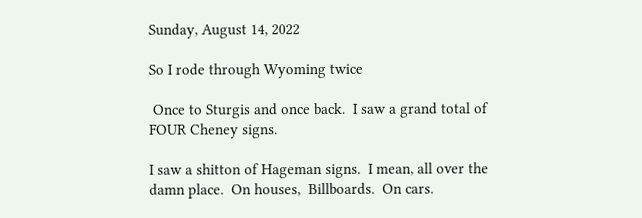Sunday, August 14, 2022

So I rode through Wyoming twice

 Once to Sturgis and once back.  I saw a grand total of FOUR Cheney signs.

I saw a shitton of Hageman signs.  I mean, all over the damn place.  On houses,  Billboards.  On cars.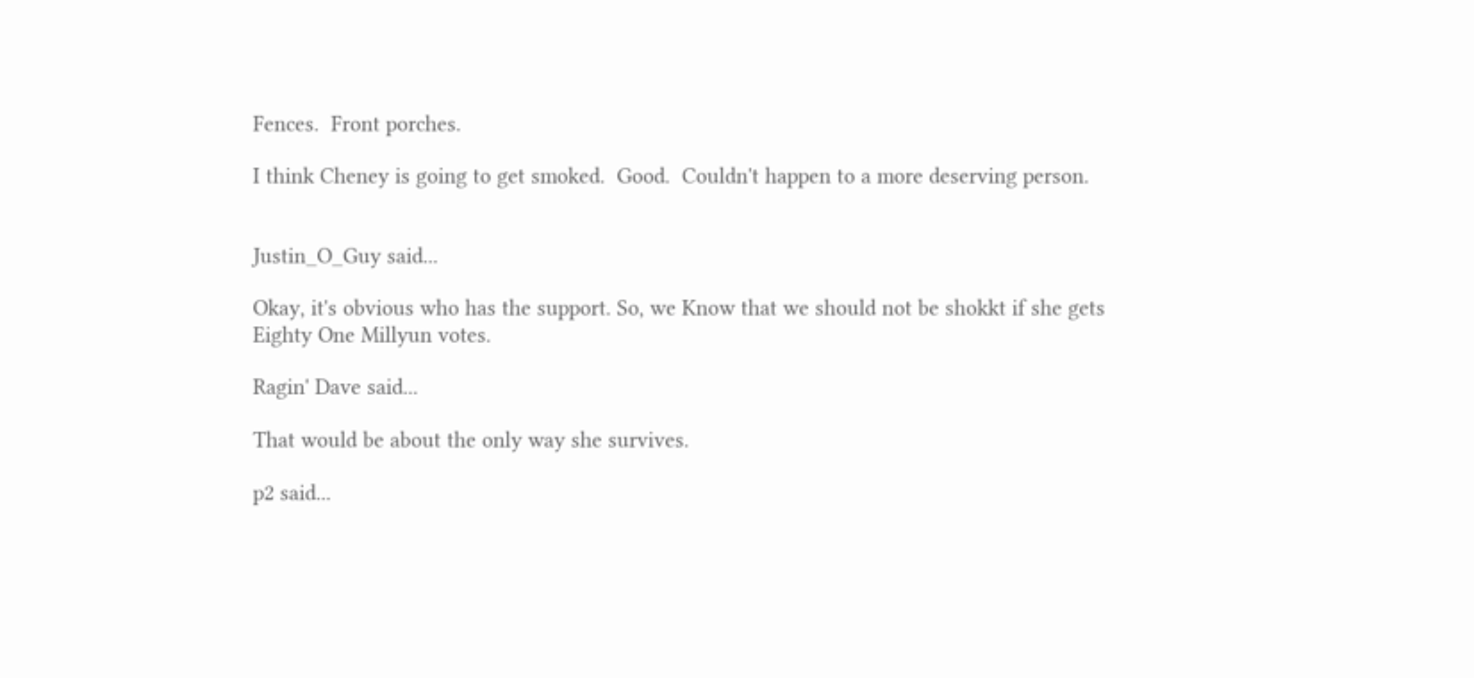Fences.  Front porches.

I think Cheney is going to get smoked.  Good.  Couldn't happen to a more deserving person.


Justin_O_Guy said...

Okay, it's obvious who has the support. So, we Know that we should not be shokkt if she gets
Eighty One Millyun votes.

Ragin' Dave said...

That would be about the only way she survives.

p2 said...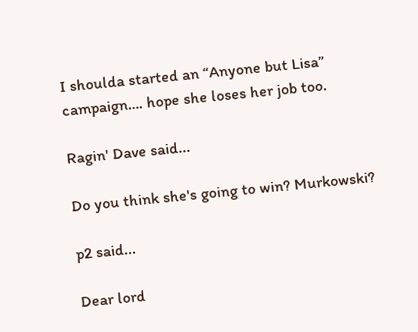I shoulda started an “Anyone but Lisa” campaign…. hope she loses her job too.

Ragin' Dave said...

Do you think she's going to win? Murkowski?

p2 said...

Dear lord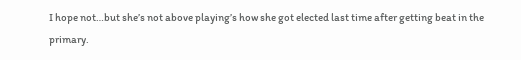I hope not…but she’s not above playing’s how she got elected last time after getting beat in the primary.